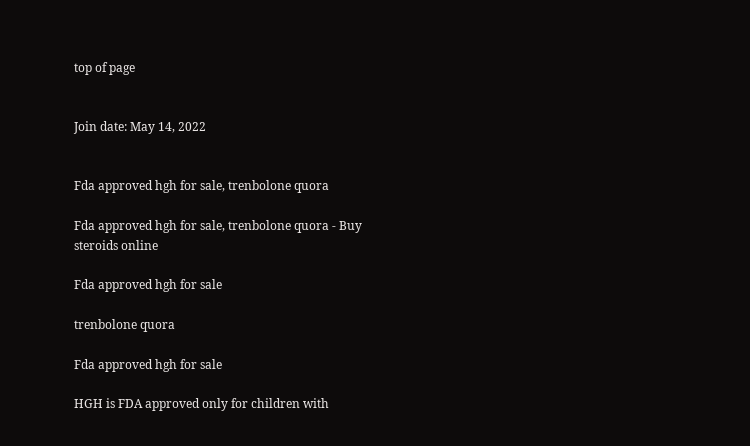top of page


Join date: May 14, 2022


Fda approved hgh for sale, trenbolone quora

Fda approved hgh for sale, trenbolone quora - Buy steroids online

Fda approved hgh for sale

trenbolone quora

Fda approved hgh for sale

HGH is FDA approved only for children with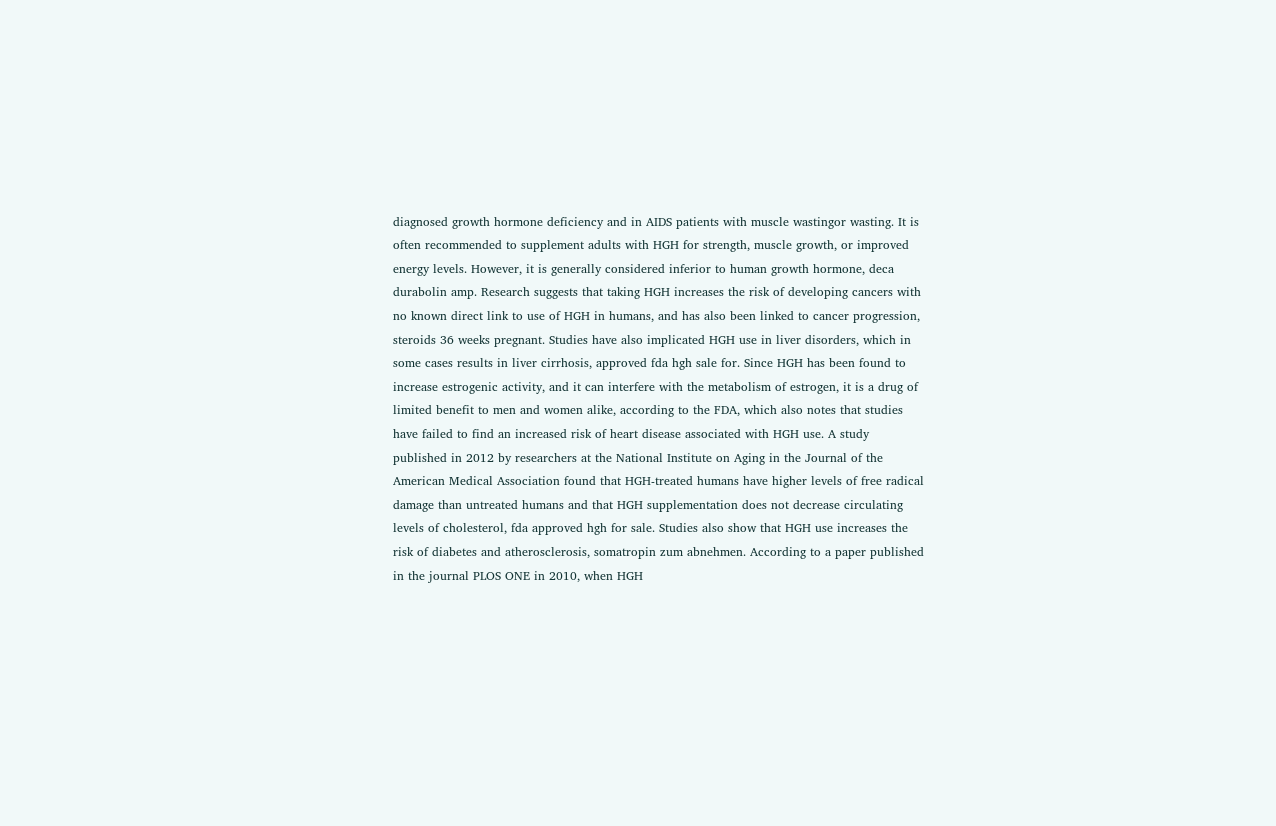diagnosed growth hormone deficiency and in AIDS patients with muscle wastingor wasting. It is often recommended to supplement adults with HGH for strength, muscle growth, or improved energy levels. However, it is generally considered inferior to human growth hormone, deca durabolin amp. Research suggests that taking HGH increases the risk of developing cancers with no known direct link to use of HGH in humans, and has also been linked to cancer progression, steroids 36 weeks pregnant. Studies have also implicated HGH use in liver disorders, which in some cases results in liver cirrhosis, approved fda hgh sale for. Since HGH has been found to increase estrogenic activity, and it can interfere with the metabolism of estrogen, it is a drug of limited benefit to men and women alike, according to the FDA, which also notes that studies have failed to find an increased risk of heart disease associated with HGH use. A study published in 2012 by researchers at the National Institute on Aging in the Journal of the American Medical Association found that HGH-treated humans have higher levels of free radical damage than untreated humans and that HGH supplementation does not decrease circulating levels of cholesterol, fda approved hgh for sale. Studies also show that HGH use increases the risk of diabetes and atherosclerosis, somatropin zum abnehmen. According to a paper published in the journal PLOS ONE in 2010, when HGH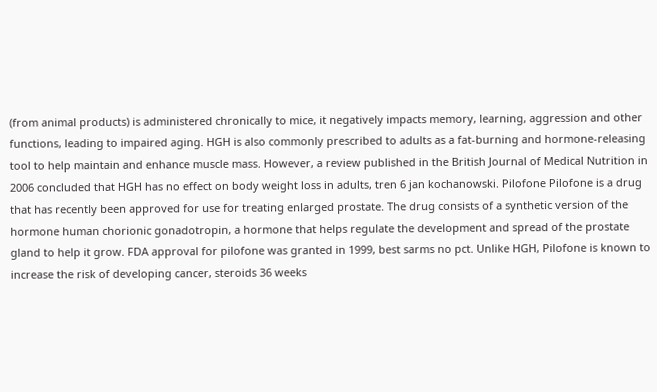(from animal products) is administered chronically to mice, it negatively impacts memory, learning, aggression and other functions, leading to impaired aging. HGH is also commonly prescribed to adults as a fat-burning and hormone-releasing tool to help maintain and enhance muscle mass. However, a review published in the British Journal of Medical Nutrition in 2006 concluded that HGH has no effect on body weight loss in adults, tren 6 jan kochanowski. Pilofone Pilofone is a drug that has recently been approved for use for treating enlarged prostate. The drug consists of a synthetic version of the hormone human chorionic gonadotropin, a hormone that helps regulate the development and spread of the prostate gland to help it grow. FDA approval for pilofone was granted in 1999, best sarms no pct. Unlike HGH, Pilofone is known to increase the risk of developing cancer, steroids 36 weeks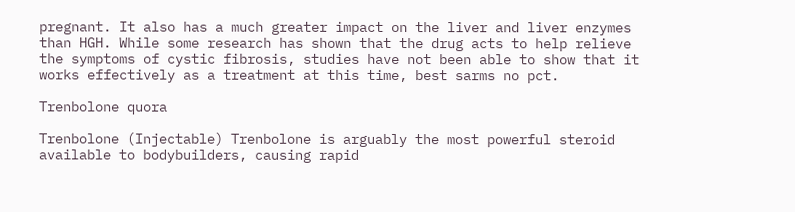pregnant. It also has a much greater impact on the liver and liver enzymes than HGH. While some research has shown that the drug acts to help relieve the symptoms of cystic fibrosis, studies have not been able to show that it works effectively as a treatment at this time, best sarms no pct.

Trenbolone quora

Trenbolone (Injectable) Trenbolone is arguably the most powerful steroid available to bodybuilders, causing rapid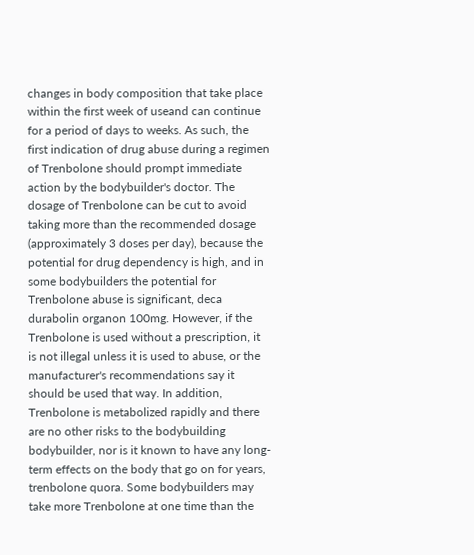changes in body composition that take place within the first week of useand can continue for a period of days to weeks. As such, the first indication of drug abuse during a regimen of Trenbolone should prompt immediate action by the bodybuilder's doctor. The dosage of Trenbolone can be cut to avoid taking more than the recommended dosage (approximately 3 doses per day), because the potential for drug dependency is high, and in some bodybuilders the potential for Trenbolone abuse is significant, deca durabolin organon 100mg. However, if the Trenbolone is used without a prescription, it is not illegal unless it is used to abuse, or the manufacturer's recommendations say it should be used that way. In addition, Trenbolone is metabolized rapidly and there are no other risks to the bodybuilding bodybuilder, nor is it known to have any long-term effects on the body that go on for years, trenbolone quora. Some bodybuilders may take more Trenbolone at one time than the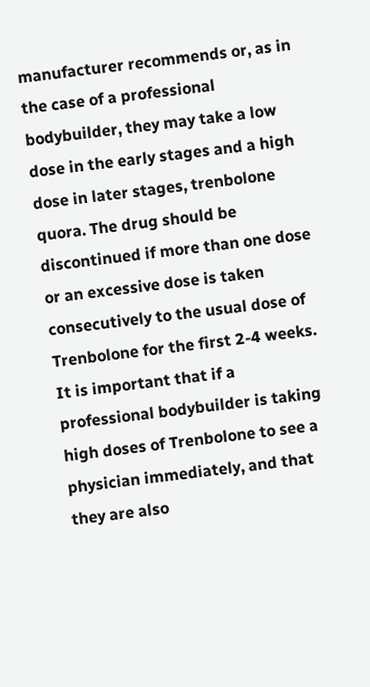manufacturer recommends or, as in the case of a professional bodybuilder, they may take a low dose in the early stages and a high dose in later stages, trenbolone quora. The drug should be discontinued if more than one dose or an excessive dose is taken consecutively to the usual dose of Trenbolone for the first 2-4 weeks. It is important that if a professional bodybuilder is taking high doses of Trenbolone to see a physician immediately, and that they are also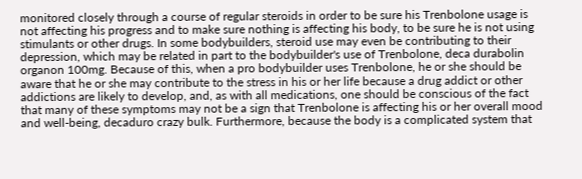monitored closely through a course of regular steroids in order to be sure his Trenbolone usage is not affecting his progress and to make sure nothing is affecting his body, to be sure he is not using stimulants or other drugs. In some bodybuilders, steroid use may even be contributing to their depression, which may be related in part to the bodybuilder's use of Trenbolone, deca durabolin organon 100mg. Because of this, when a pro bodybuilder uses Trenbolone, he or she should be aware that he or she may contribute to the stress in his or her life because a drug addict or other addictions are likely to develop, and, as with all medications, one should be conscious of the fact that many of these symptoms may not be a sign that Trenbolone is affecting his or her overall mood and well-being, decaduro crazy bulk. Furthermore, because the body is a complicated system that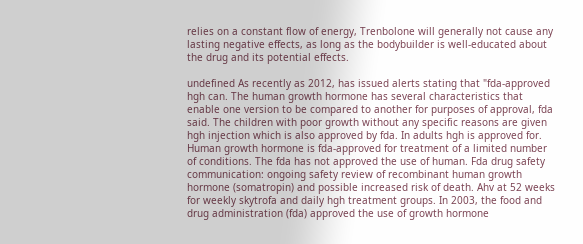relies on a constant flow of energy, Trenbolone will generally not cause any lasting negative effects, as long as the bodybuilder is well-educated about the drug and its potential effects.

undefined As recently as 2012, has issued alerts stating that "fda-approved hgh can. The human growth hormone has several characteristics that enable one version to be compared to another for purposes of approval, fda said. The children with poor growth without any specific reasons are given hgh injection which is also approved by fda. In adults hgh is approved for. Human growth hormone is fda-approved for treatment of a limited number of conditions. The fda has not approved the use of human. Fda drug safety communication: ongoing safety review of recombinant human growth hormone (somatropin) and possible increased risk of death. Ahv at 52 weeks for weekly skytrofa and daily hgh treatment groups. In 2003, the food and drug administration (fda) approved the use of growth hormone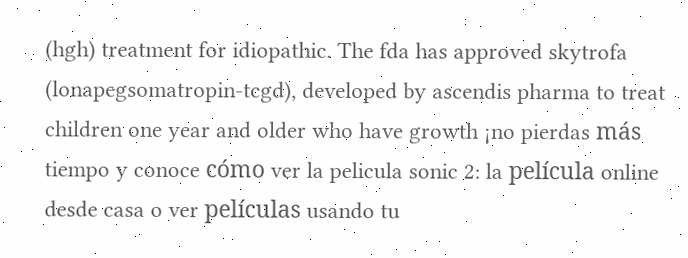(hgh) treatment for idiopathic. The fda has approved skytrofa (lonapegsomatropin-tcgd), developed by ascendis pharma to treat children one year and older who have growth ¡no pierdas más tiempo y conoce cómo ver la pelicula sonic 2: la película online desde casa o ver películas usando tu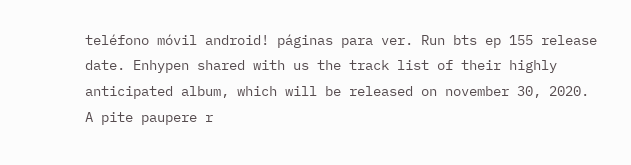teléfono móvil android! páginas para ver. Run bts ep 155 release date. Enhypen shared with us the track list of their highly anticipated album, which will be released on november 30, 2020. A pite paupere r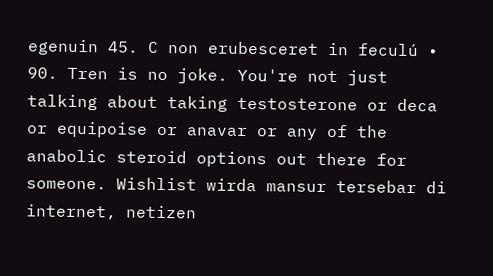egenuin 45. C non erubesceret in feculú • 90. Tren is no joke. You're not just talking about taking testosterone or deca or equipoise or anavar or any of the anabolic steroid options out there for someone. Wishlist wirda mansur tersebar di internet, netizen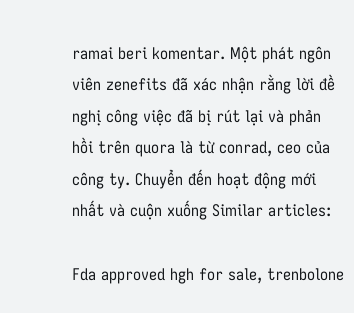ramai beri komentar. Một phát ngôn viên zenefits đã xác nhận rằng lời đề nghị công việc đã bị rút lại và phản hồi trên quora là từ conrad, ceo của công ty. Chuyển đến hoạt động mới nhất và cuộn xuống Similar articles:

Fda approved hgh for sale, trenbolone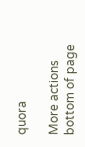quora

More actions
bottom of page